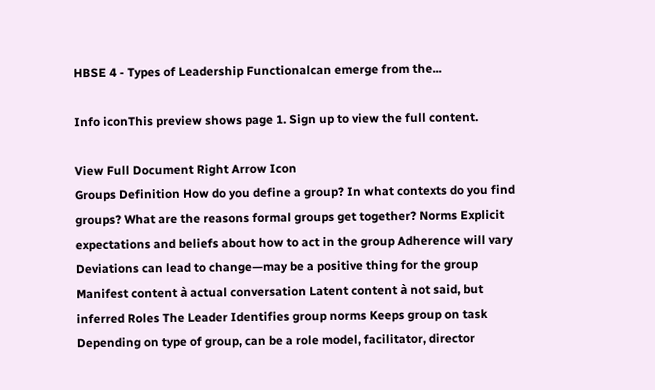HBSE 4 - Types of Leadership Functionalcan emerge from the...

Info iconThis preview shows page 1. Sign up to view the full content.

View Full Document Right Arrow Icon
Groups Definition How do you define a group? In what contexts do you find groups? What are the reasons formal groups get together? Norms Explicit expectations and beliefs about how to act in the group Adherence will vary Deviations can lead to change—may be a positive thing for the group Manifest content à actual conversation Latent content à not said, but inferred Roles The Leader Identifies group norms Keeps group on task Depending on type of group, can be a role model, facilitator, director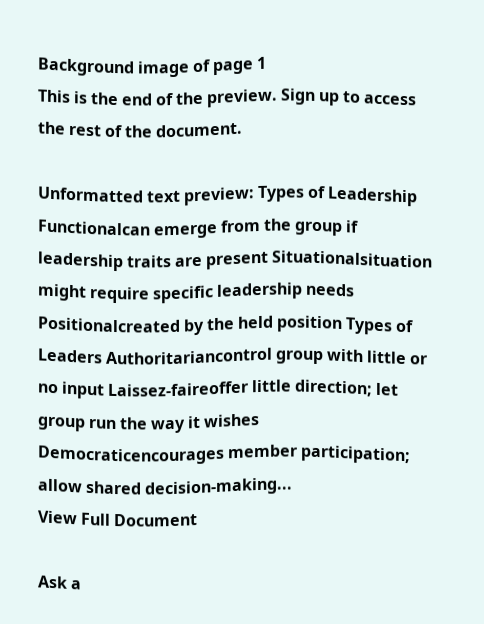Background image of page 1
This is the end of the preview. Sign up to access the rest of the document.

Unformatted text preview: Types of Leadership Functionalcan emerge from the group if leadership traits are present Situationalsituation might require specific leadership needs Positionalcreated by the held position Types of Leaders Authoritariancontrol group with little or no input Laissez-faireoffer little direction; let group run the way it wishes Democraticencourages member participation; allow shared decision-making...
View Full Document

Ask a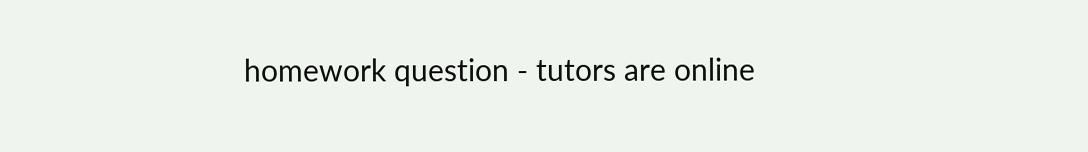homework question - tutors are online